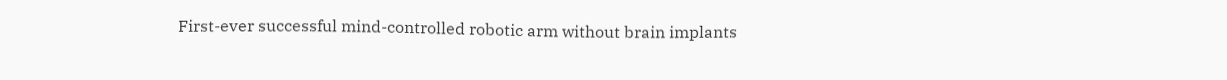First-ever successful mind-controlled robotic arm without brain implants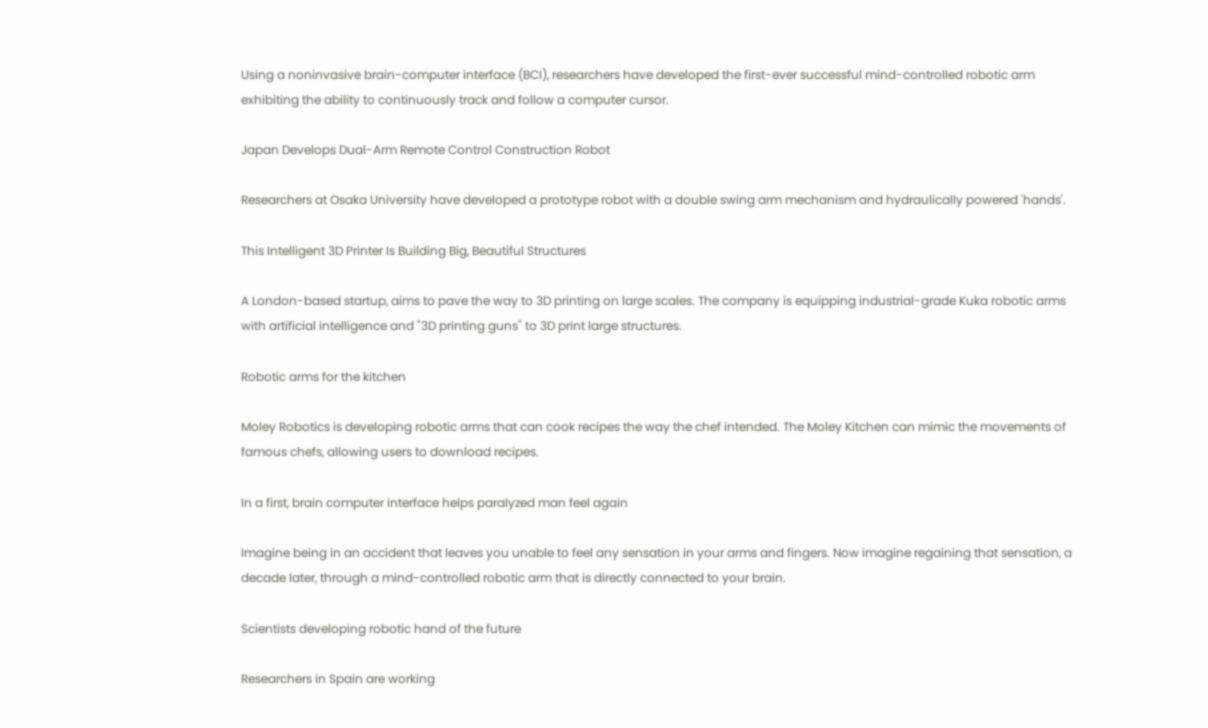Using a noninvasive brain-computer interface (BCI), researchers have developed the first-ever successful mind-controlled robotic arm exhibiting the ability to continuously track and follow a computer cursor.

Japan Develops Dual-Arm Remote Control Construction Robot

Researchers at Osaka University have developed a prototype robot with a double swing arm mechanism and hydraulically powered 'hands'.

This Intelligent 3D Printer Is Building Big, Beautiful Structures

A London-based startup, aims to pave the way to 3D printing on large scales. The company is equipping industrial-grade Kuka robotic arms with artificial intelligence and "3D printing guns" to 3D print large structures.

Robotic arms for the kitchen

Moley Robotics is developing robotic arms that can cook recipes the way the chef intended. The Moley Kitchen can mimic the movements of famous chefs, allowing users to download recipes.

In a first, brain computer interface helps paralyzed man feel again

Imagine being in an accident that leaves you unable to feel any sensation in your arms and fingers. Now imagine regaining that sensation, a decade later, through a mind-controlled robotic arm that is directly connected to your brain.

Scientists developing robotic hand of the future

Researchers in Spain are working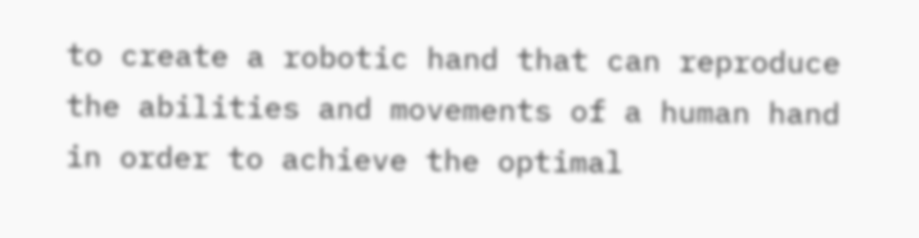to create a robotic hand that can reproduce the abilities and movements of a human hand in order to achieve the optimal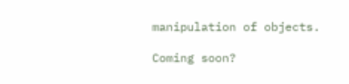manipulation of objects.

Coming soon?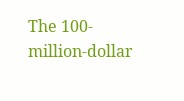The 100-million-dollar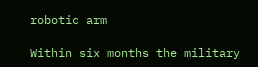robotic arm

Within six months the military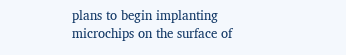plans to begin implanting microchips on the surface of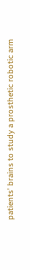patients' brains to study a prosthetic robotic arm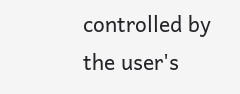controlled by the user's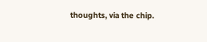thoughts, via the chip.